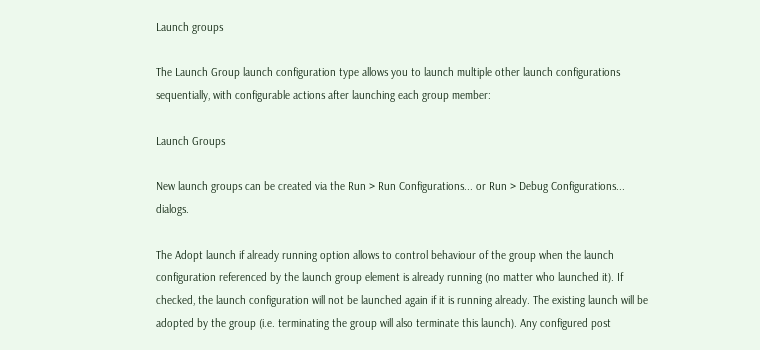Launch groups

The Launch Group launch configuration type allows you to launch multiple other launch configurations sequentially, with configurable actions after launching each group member:

Launch Groups

New launch groups can be created via the Run > Run Configurations... or Run > Debug Configurations... dialogs.

The Adopt launch if already running option allows to control behaviour of the group when the launch configuration referenced by the launch group element is already running (no matter who launched it). If checked, the launch configuration will not be launched again if it is running already. The existing launch will be adopted by the group (i.e. terminating the group will also terminate this launch). Any configured post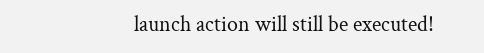launch action will still be executed!